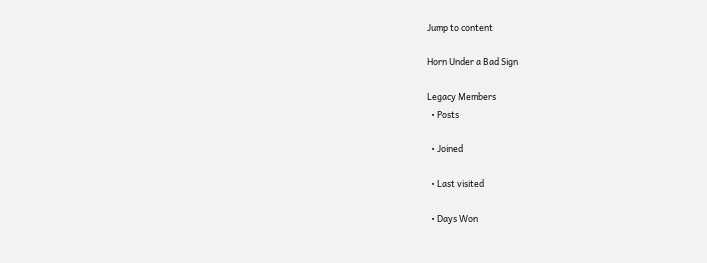Jump to content

Horn Under a Bad Sign

Legacy Members
  • Posts

  • Joined

  • Last visited

  • Days Won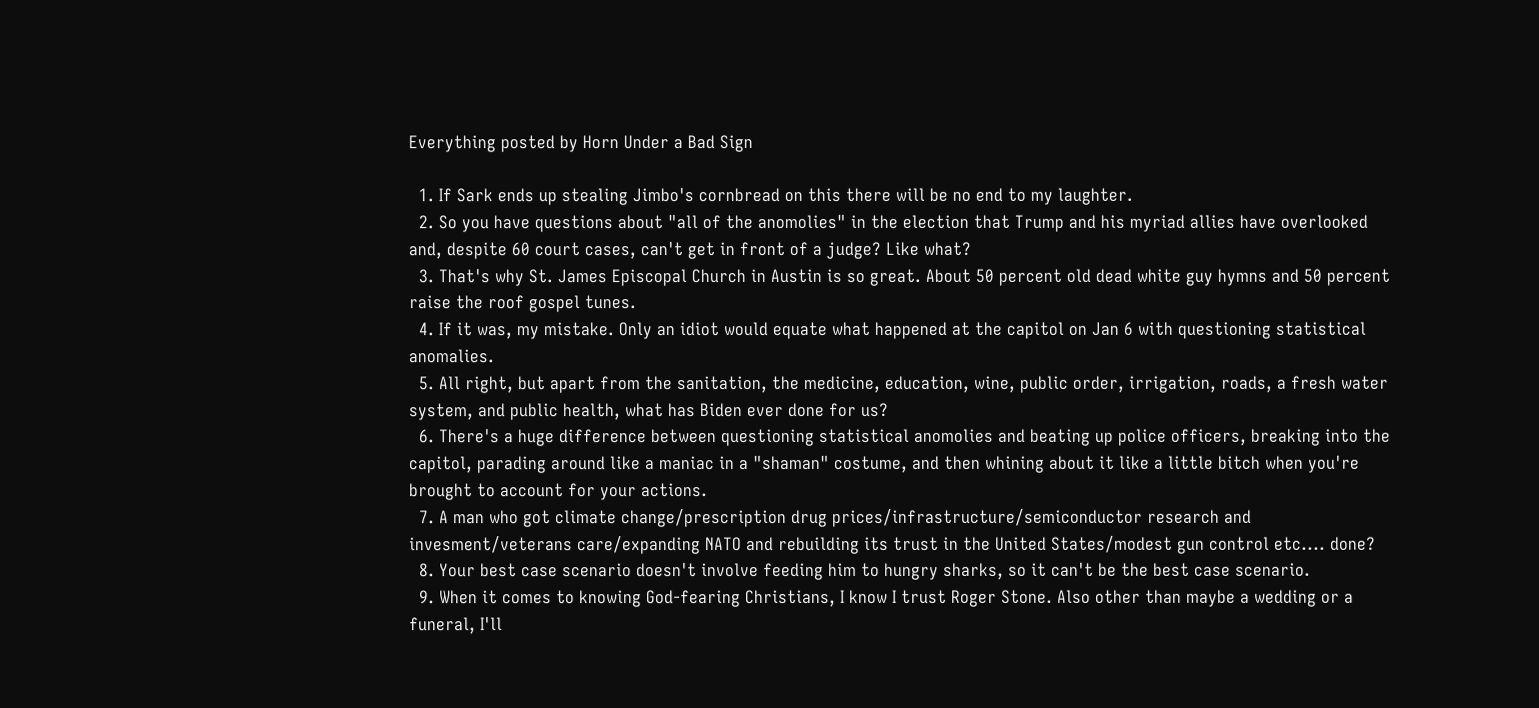Everything posted by Horn Under a Bad Sign

  1. If Sark ends up stealing Jimbo's cornbread on this there will be no end to my laughter.
  2. So you have questions about "all of the anomolies" in the election that Trump and his myriad allies have overlooked and, despite 60 court cases, can't get in front of a judge? Like what?
  3. That's why St. James Episcopal Church in Austin is so great. About 50 percent old dead white guy hymns and 50 percent raise the roof gospel tunes.
  4. If it was, my mistake. Only an idiot would equate what happened at the capitol on Jan 6 with questioning statistical anomalies.
  5. All right, but apart from the sanitation, the medicine, education, wine, public order, irrigation, roads, a fresh water system, and public health, what has Biden ever done for us?
  6. There's a huge difference between questioning statistical anomolies and beating up police officers, breaking into the capitol, parading around like a maniac in a "shaman" costume, and then whining about it like a little bitch when you're brought to account for your actions.
  7. A man who got climate change/prescription drug prices/infrastructure/semiconductor research and invesment/veterans care/expanding NATO and rebuilding its trust in the United States/modest gun control etc.... done?
  8. Your best case scenario doesn't involve feeding him to hungry sharks, so it can't be the best case scenario.
  9. When it comes to knowing God-fearing Christians, I know I trust Roger Stone. Also other than maybe a wedding or a funeral, I'll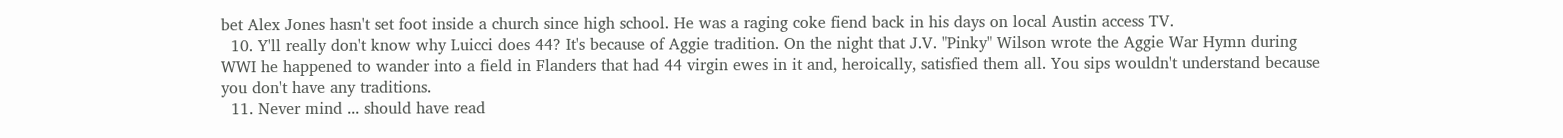bet Alex Jones hasn't set foot inside a church since high school. He was a raging coke fiend back in his days on local Austin access TV.
  10. Y'll really don't know why Luicci does 44? It's because of Aggie tradition. On the night that J.V. "Pinky" Wilson wrote the Aggie War Hymn during WWI he happened to wander into a field in Flanders that had 44 virgin ewes in it and, heroically, satisfied them all. You sips wouldn't understand because you don't have any traditions.
  11. Never mind ... should have read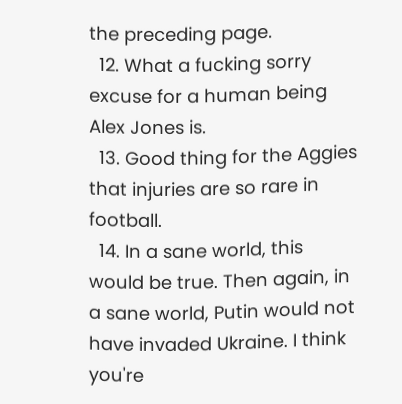the preceding page.
  12. What a fucking sorry excuse for a human being Alex Jones is.
  13. Good thing for the Aggies that injuries are so rare in football.
  14. In a sane world, this would be true. Then again, in a sane world, Putin would not have invaded Ukraine. I think you're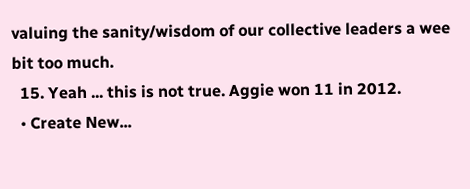valuing the sanity/wisdom of our collective leaders a wee bit too much.
  15. Yeah ... this is not true. Aggie won 11 in 2012.
  • Create New...